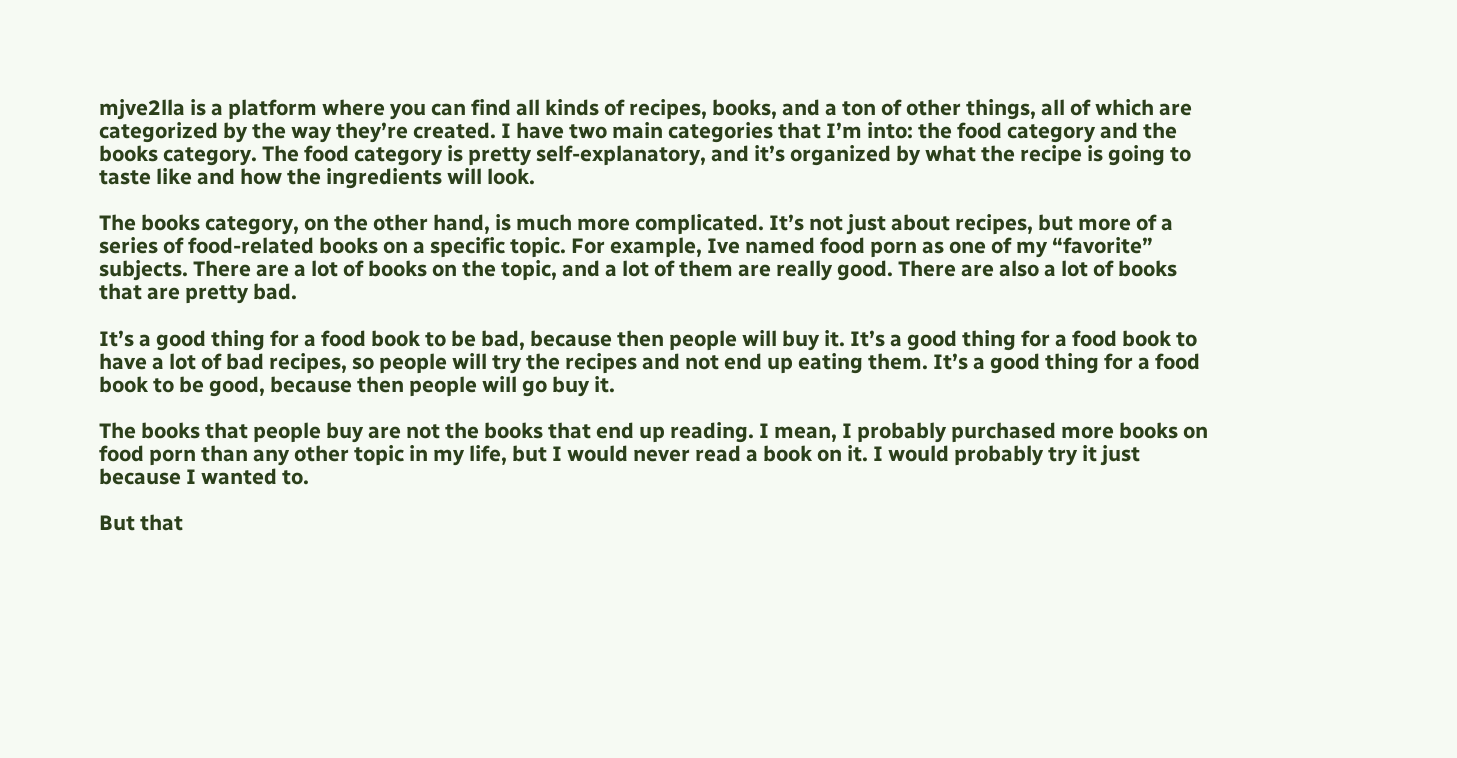mjve2lla is a platform where you can find all kinds of recipes, books, and a ton of other things, all of which are categorized by the way they’re created. I have two main categories that I’m into: the food category and the books category. The food category is pretty self-explanatory, and it’s organized by what the recipe is going to taste like and how the ingredients will look.

The books category, on the other hand, is much more complicated. It’s not just about recipes, but more of a series of food-related books on a specific topic. For example, Ive named food porn as one of my “favorite” subjects. There are a lot of books on the topic, and a lot of them are really good. There are also a lot of books that are pretty bad.

It’s a good thing for a food book to be bad, because then people will buy it. It’s a good thing for a food book to have a lot of bad recipes, so people will try the recipes and not end up eating them. It’s a good thing for a food book to be good, because then people will go buy it.

The books that people buy are not the books that end up reading. I mean, I probably purchased more books on food porn than any other topic in my life, but I would never read a book on it. I would probably try it just because I wanted to.

But that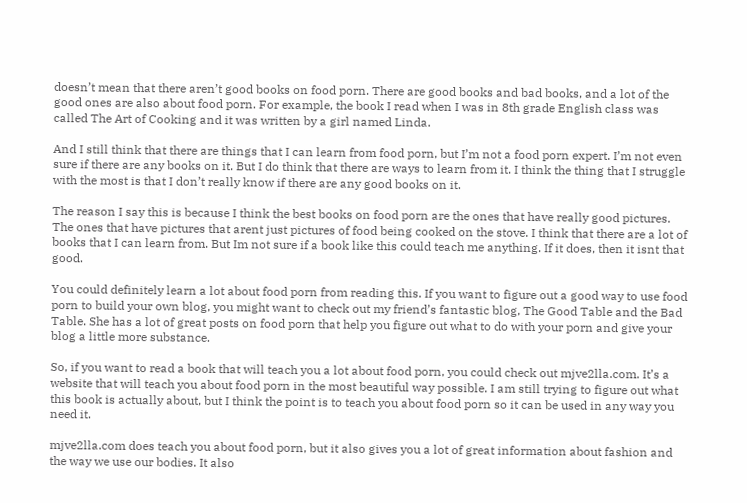doesn’t mean that there aren’t good books on food porn. There are good books and bad books, and a lot of the good ones are also about food porn. For example, the book I read when I was in 8th grade English class was called The Art of Cooking and it was written by a girl named Linda.

And I still think that there are things that I can learn from food porn, but I’m not a food porn expert. I’m not even sure if there are any books on it. But I do think that there are ways to learn from it. I think the thing that I struggle with the most is that I don’t really know if there are any good books on it.

The reason I say this is because I think the best books on food porn are the ones that have really good pictures. The ones that have pictures that arent just pictures of food being cooked on the stove. I think that there are a lot of books that I can learn from. But Im not sure if a book like this could teach me anything. If it does, then it isnt that good.

You could definitely learn a lot about food porn from reading this. If you want to figure out a good way to use food porn to build your own blog, you might want to check out my friend’s fantastic blog, The Good Table and the Bad Table. She has a lot of great posts on food porn that help you figure out what to do with your porn and give your blog a little more substance.

So, if you want to read a book that will teach you a lot about food porn, you could check out mjve2lla.com. It’s a website that will teach you about food porn in the most beautiful way possible. I am still trying to figure out what this book is actually about, but I think the point is to teach you about food porn so it can be used in any way you need it.

mjve2lla.com does teach you about food porn, but it also gives you a lot of great information about fashion and the way we use our bodies. It also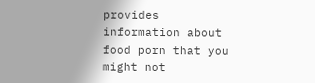provides information about food porn that you might not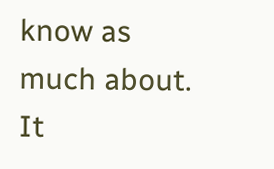know as much about. It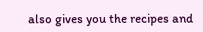also gives you the recipes and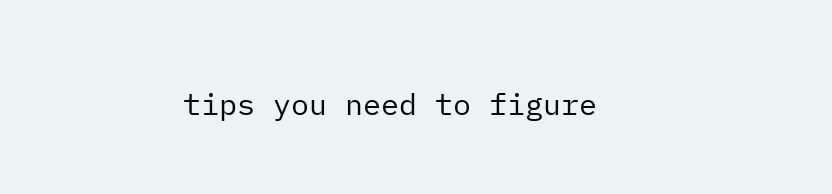tips you need to figure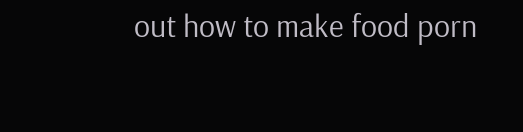out how to make food porn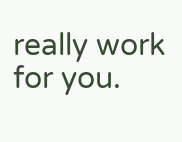really work for you.